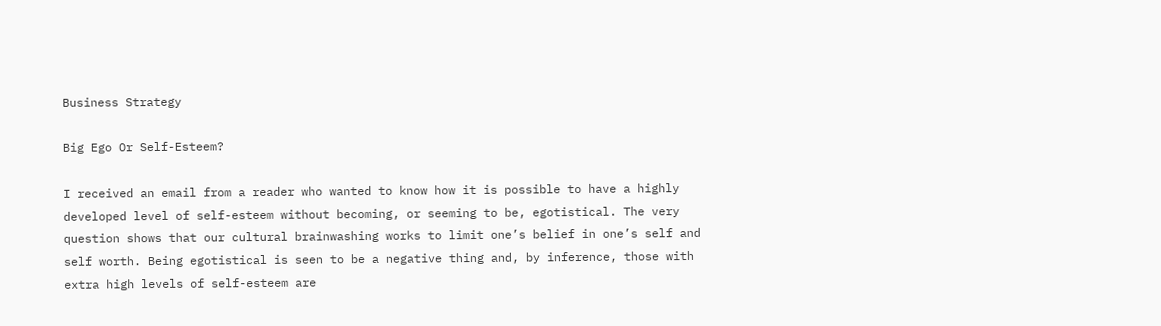Business Strategy

Big Ego Or Self-Esteem?

I received an email from a reader who wanted to know how it is possible to have a highly developed level of self-esteem without becoming, or seeming to be, egotistical. The very question shows that our cultural brainwashing works to limit one’s belief in one’s self and self worth. Being egotistical is seen to be a negative thing and, by inference, those with extra high levels of self-esteem are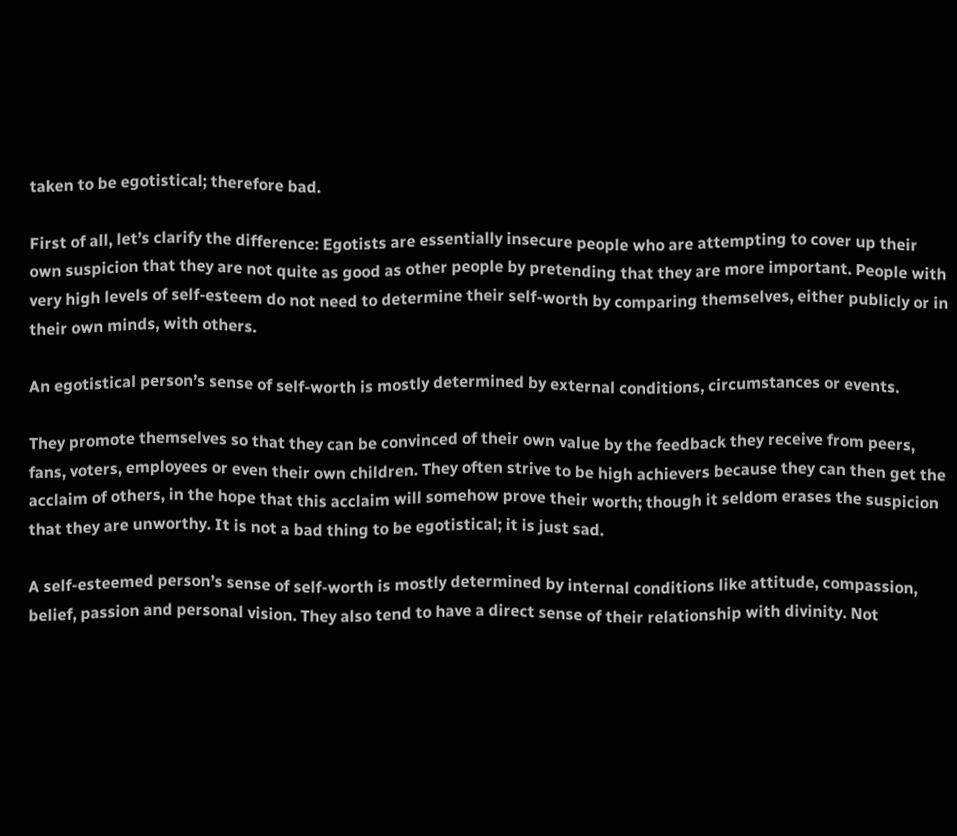taken to be egotistical; therefore bad.

First of all, let’s clarify the difference: Egotists are essentially insecure people who are attempting to cover up their own suspicion that they are not quite as good as other people by pretending that they are more important. People with very high levels of self-esteem do not need to determine their self-worth by comparing themselves, either publicly or in their own minds, with others.

An egotistical person’s sense of self-worth is mostly determined by external conditions, circumstances or events.

They promote themselves so that they can be convinced of their own value by the feedback they receive from peers, fans, voters, employees or even their own children. They often strive to be high achievers because they can then get the acclaim of others, in the hope that this acclaim will somehow prove their worth; though it seldom erases the suspicion that they are unworthy. It is not a bad thing to be egotistical; it is just sad.

A self-esteemed person’s sense of self-worth is mostly determined by internal conditions like attitude, compassion, belief, passion and personal vision. They also tend to have a direct sense of their relationship with divinity. Not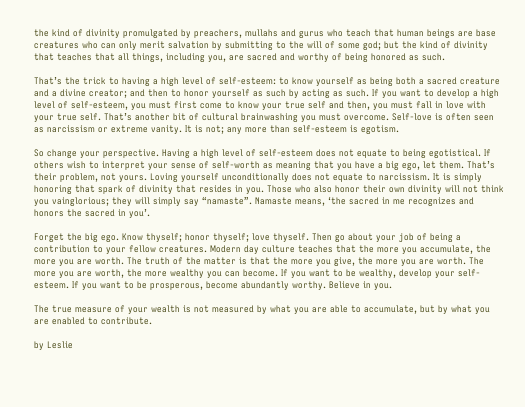the kind of divinity promulgated by preachers, mullahs and gurus who teach that human beings are base creatures who can only merit salvation by submitting to the will of some god; but the kind of divinity that teaches that all things, including you, are sacred and worthy of being honored as such.

That’s the trick to having a high level of self-esteem: to know yourself as being both a sacred creature and a divine creator; and then to honor yourself as such by acting as such. If you want to develop a high level of self-esteem, you must first come to know your true self and then, you must fall in love with your true self. That’s another bit of cultural brainwashing you must overcome. Self-love is often seen as narcissism or extreme vanity. It is not; any more than self-esteem is egotism.

So change your perspective. Having a high level of self-esteem does not equate to being egotistical. If others wish to interpret your sense of self-worth as meaning that you have a big ego, let them. That’s their problem, not yours. Loving yourself unconditionally does not equate to narcissism. It is simply honoring that spark of divinity that resides in you. Those who also honor their own divinity will not think you vainglorious; they will simply say “namaste”. Namaste means, ‘the sacred in me recognizes and honors the sacred in you’.

Forget the big ego. Know thyself; honor thyself; love thyself. Then go about your job of being a contribution to your fellow creatures. Modern day culture teaches that the more you accumulate, the more you are worth. The truth of the matter is that the more you give, the more you are worth. The more you are worth, the more wealthy you can become. If you want to be wealthy, develop your self-esteem. If you want to be prosperous, become abundantly worthy. Believe in you.

The true measure of your wealth is not measured by what you are able to accumulate, but by what you are enabled to contribute.

by Leslie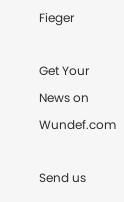Fieger

Get Your News on Wundef.com

Send us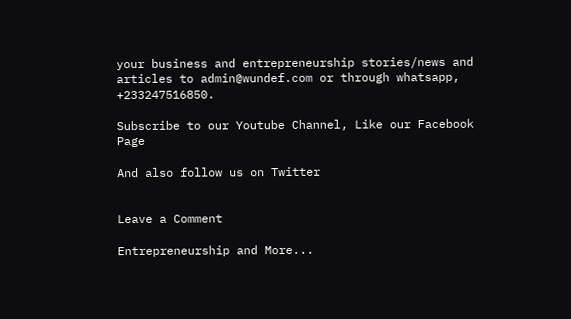your business and entrepreneurship stories/news and articles to admin@wundef.com or through whatsapp, +233247516850.

Subscribe to our Youtube Channel, Like our Facebook Page

And also follow us on Twitter


Leave a Comment

Entrepreneurship and More...